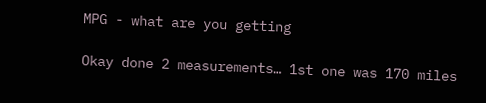MPG - what are you getting

Okay done 2 measurements… 1st one was 170 miles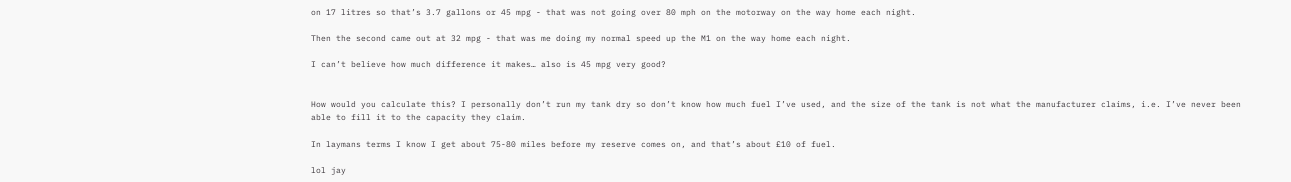on 17 litres so that’s 3.7 gallons or 45 mpg - that was not going over 80 mph on the motorway on the way home each night.

Then the second came out at 32 mpg - that was me doing my normal speed up the M1 on the way home each night.

I can’t believe how much difference it makes… also is 45 mpg very good?


How would you calculate this? I personally don’t run my tank dry so don’t know how much fuel I’ve used, and the size of the tank is not what the manufacturer claims, i.e. I’ve never been able to fill it to the capacity they claim.

In laymans terms I know I get about 75-80 miles before my reserve comes on, and that’s about £10 of fuel.

lol jay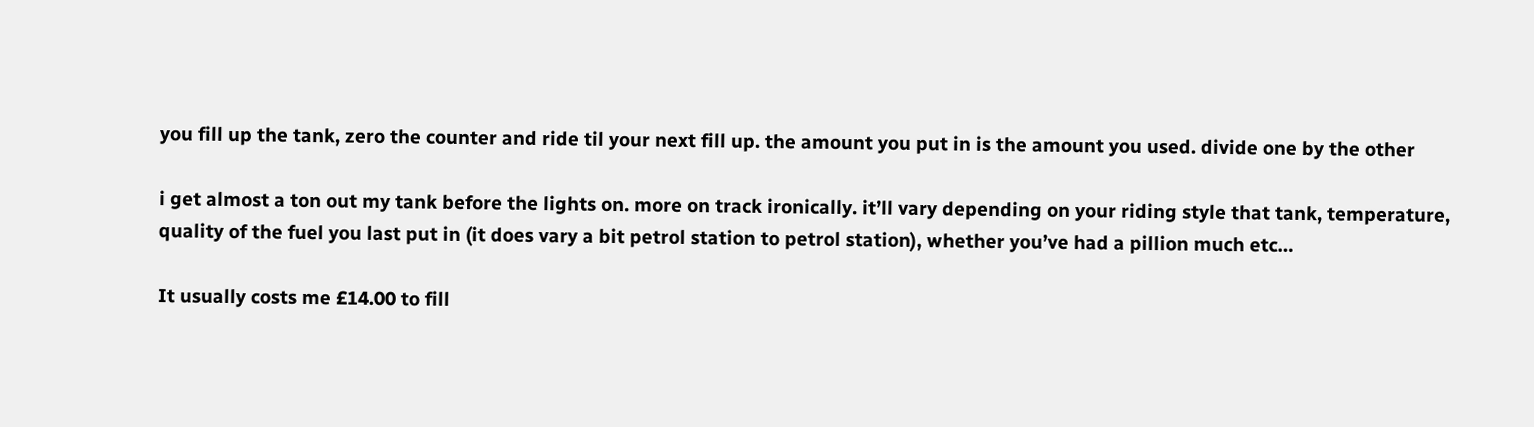you fill up the tank, zero the counter and ride til your next fill up. the amount you put in is the amount you used. divide one by the other

i get almost a ton out my tank before the lights on. more on track ironically. it’ll vary depending on your riding style that tank, temperature, quality of the fuel you last put in (it does vary a bit petrol station to petrol station), whether you’ve had a pillion much etc…

It usually costs me £14.00 to fill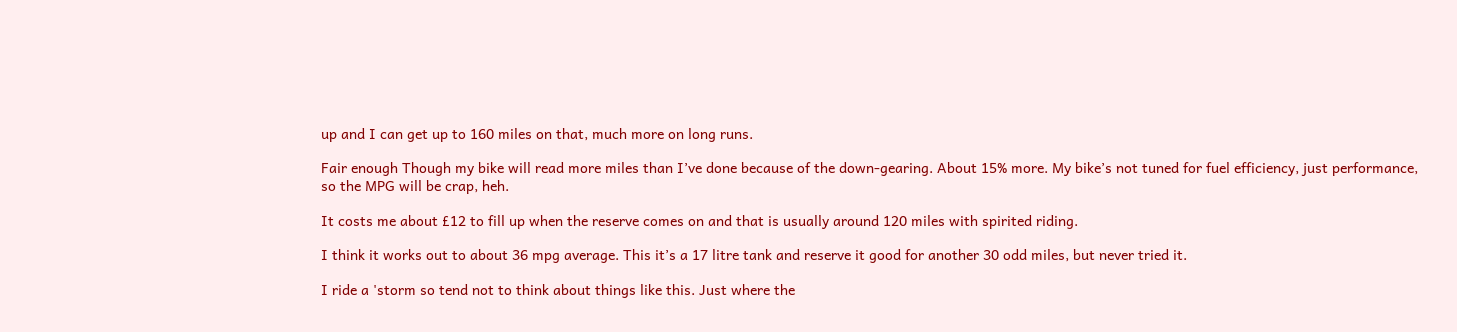up and I can get up to 160 miles on that, much more on long runs.

Fair enough Though my bike will read more miles than I’ve done because of the down-gearing. About 15% more. My bike’s not tuned for fuel efficiency, just performance, so the MPG will be crap, heh.

It costs me about £12 to fill up when the reserve comes on and that is usually around 120 miles with spirited riding.

I think it works out to about 36 mpg average. This it’s a 17 litre tank and reserve it good for another 30 odd miles, but never tried it.

I ride a 'storm so tend not to think about things like this. Just where the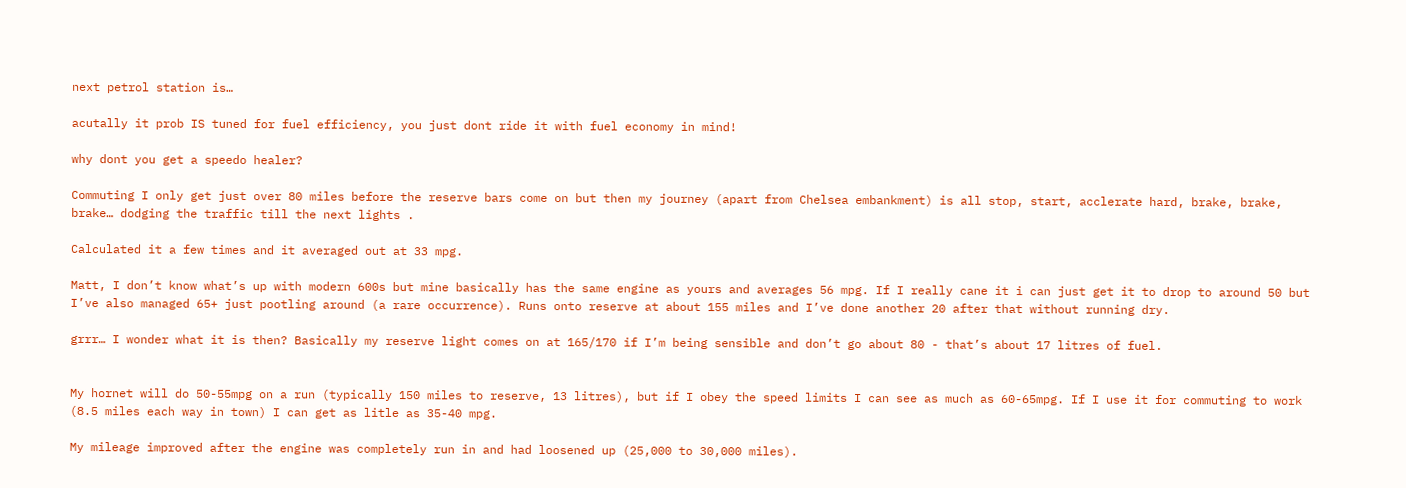next petrol station is…

acutally it prob IS tuned for fuel efficiency, you just dont ride it with fuel economy in mind!

why dont you get a speedo healer?

Commuting I only get just over 80 miles before the reserve bars come on but then my journey (apart from Chelsea embankment) is all stop, start, acclerate hard, brake, brake, brake… dodging the traffic till the next lights .

Calculated it a few times and it averaged out at 33 mpg.

Matt, I don’t know what’s up with modern 600s but mine basically has the same engine as yours and averages 56 mpg. If I really cane it i can just get it to drop to around 50 but I’ve also managed 65+ just pootling around (a rare occurrence). Runs onto reserve at about 155 miles and I’ve done another 20 after that without running dry.

grrr… I wonder what it is then? Basically my reserve light comes on at 165/170 if I’m being sensible and don’t go about 80 - that’s about 17 litres of fuel.


My hornet will do 50-55mpg on a run (typically 150 miles to reserve, 13 litres), but if I obey the speed limits I can see as much as 60-65mpg. If I use it for commuting to work (8.5 miles each way in town) I can get as litle as 35-40 mpg.

My mileage improved after the engine was completely run in and had loosened up (25,000 to 30,000 miles).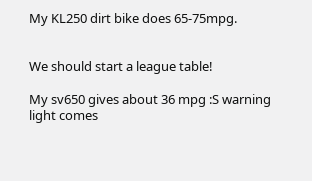My KL250 dirt bike does 65-75mpg.


We should start a league table!

My sv650 gives about 36 mpg :S warning light comes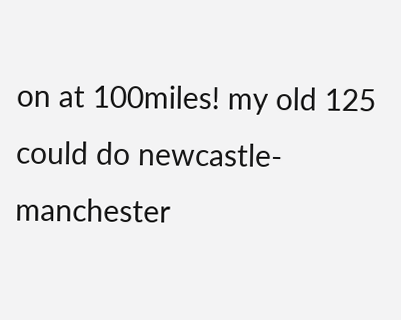on at 100miles! my old 125 could do newcastle-manchester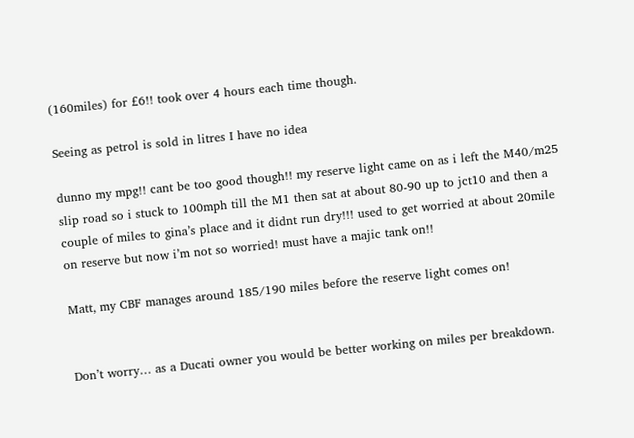(160miles) for £6!! took over 4 hours each time though.

Seeing as petrol is sold in litres I have no idea

dunno my mpg!! cant be too good though!! my reserve light came on as i left the M40/m25 slip road so i stuck to 100mph till the M1 then sat at about 80-90 up to jct10 and then a couple of miles to gina’s place and it didnt run dry!!! used to get worried at about 20mile on reserve but now i’m not so worried! must have a majic tank on!!

Matt, my CBF manages around 185/190 miles before the reserve light comes on!


Don’t worry… as a Ducati owner you would be better working on miles per breakdown.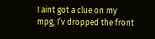I aint got a clue on my mpg, I’v dropped the front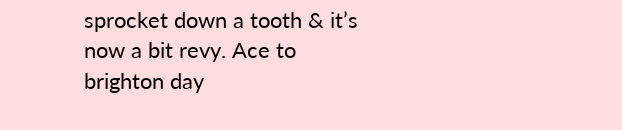sprocket down a tooth & it’s now a bit revy. Ace to brighton day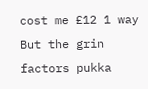cost me £12 1 way But the grin factors pukka